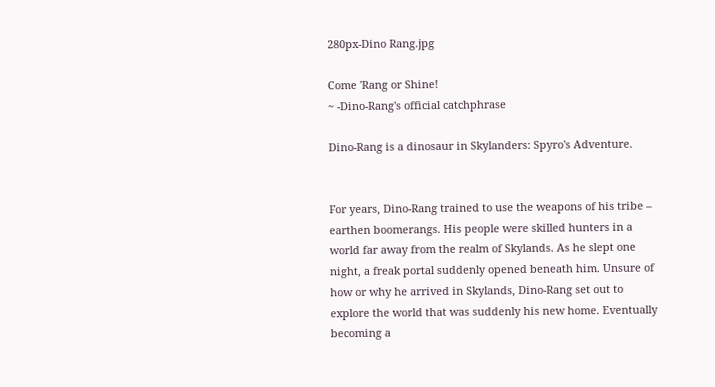280px-Dino Rang.jpg

Come 'Rang or Shine!
~ -Dino-Rang's official catchphrase

Dino-Rang is a dinosaur in Skylanders: Spyro's Adventure.


For years, Dino-Rang trained to use the weapons of his tribe – earthen boomerangs. His people were skilled hunters in a world far away from the realm of Skylands. As he slept one night, a freak portal suddenly opened beneath him. Unsure of how or why he arrived in Skylands, Dino-Rang set out to explore the world that was suddenly his new home. Eventually becoming a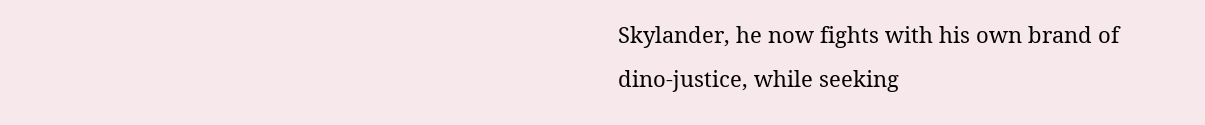Skylander, he now fights with his own brand of dino-justice, while seeking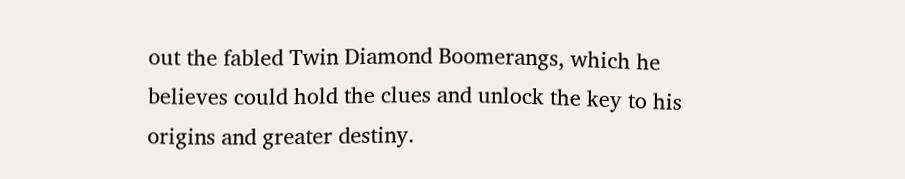out the fabled Twin Diamond Boomerangs, which he believes could hold the clues and unlock the key to his origins and greater destiny.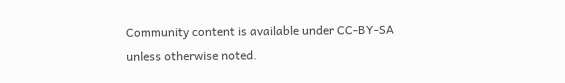Community content is available under CC-BY-SA unless otherwise noted.